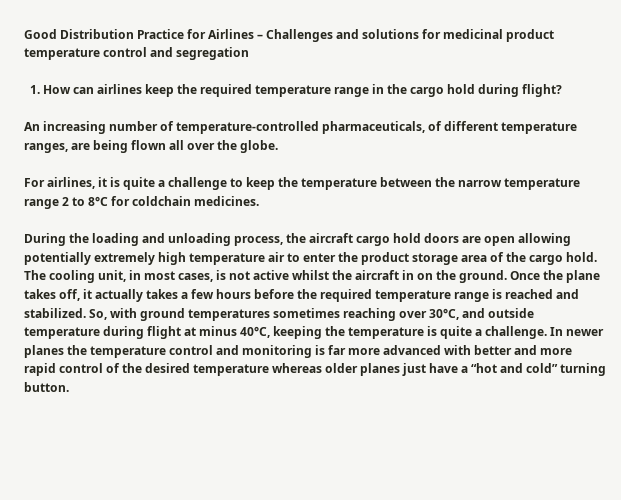Good Distribution Practice for Airlines – Challenges and solutions for medicinal product temperature control and segregation

  1. How can airlines keep the required temperature range in the cargo hold during flight?

An increasing number of temperature-controlled pharmaceuticals, of different temperature ranges, are being flown all over the globe.

For airlines, it is quite a challenge to keep the temperature between the narrow temperature range 2 to 8°C for coldchain medicines.

During the loading and unloading process, the aircraft cargo hold doors are open allowing potentially extremely high temperature air to enter the product storage area of the cargo hold. The cooling unit, in most cases, is not active whilst the aircraft in on the ground. Once the plane takes off, it actually takes a few hours before the required temperature range is reached and stabilized. So, with ground temperatures sometimes reaching over 30°C, and outside temperature during flight at minus 40°C, keeping the temperature is quite a challenge. In newer planes the temperature control and monitoring is far more advanced with better and more rapid control of the desired temperature whereas older planes just have a “hot and cold” turning button.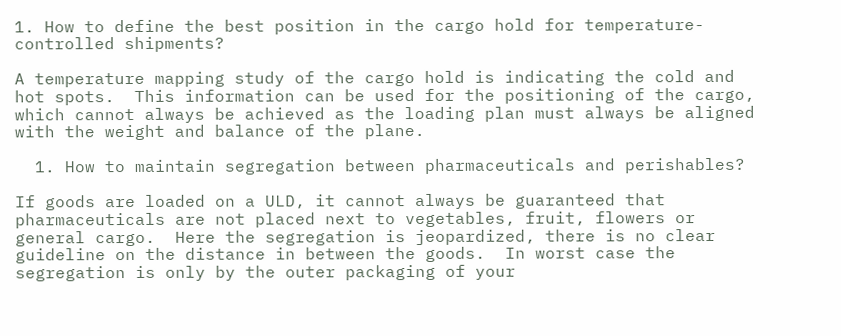1. How to define the best position in the cargo hold for temperature-controlled shipments?

A temperature mapping study of the cargo hold is indicating the cold and hot spots.  This information can be used for the positioning of the cargo, which cannot always be achieved as the loading plan must always be aligned with the weight and balance of the plane.

  1. How to maintain segregation between pharmaceuticals and perishables?

If goods are loaded on a ULD, it cannot always be guaranteed that pharmaceuticals are not placed next to vegetables, fruit, flowers or general cargo.  Here the segregation is jeopardized, there is no clear guideline on the distance in between the goods.  In worst case the segregation is only by the outer packaging of your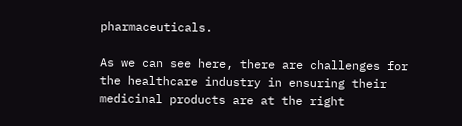pharmaceuticals.

As we can see here, there are challenges for the healthcare industry in ensuring their medicinal products are at the right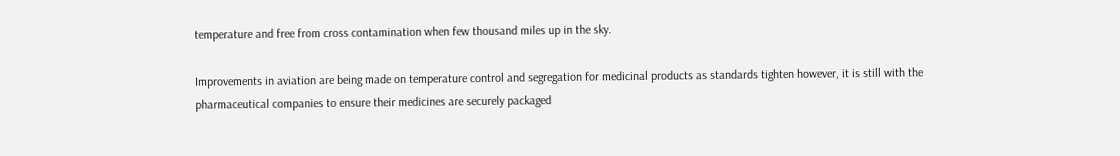temperature and free from cross contamination when few thousand miles up in the sky.

Improvements in aviation are being made on temperature control and segregation for medicinal products as standards tighten however, it is still with the pharmaceutical companies to ensure their medicines are securely packaged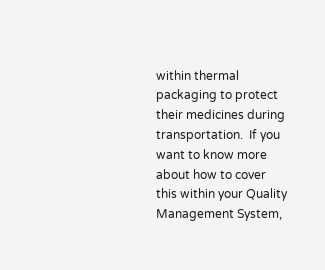within thermal packaging to protect their medicines during transportation.  If you want to know more about how to cover this within your Quality Management System,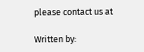please contact us at

Written by: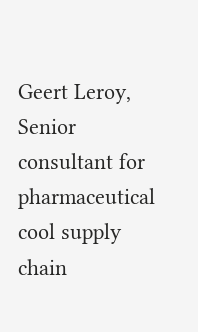Geert Leroy, Senior consultant for pharmaceutical cool supply chain